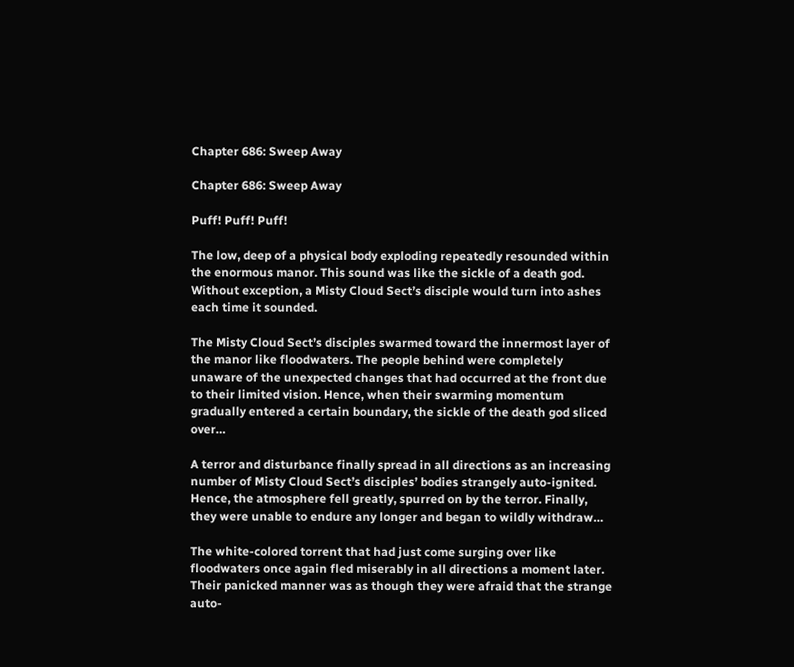Chapter 686: Sweep Away

Chapter 686: Sweep Away

Puff! Puff! Puff!

The low, deep of a physical body exploding repeatedly resounded within the enormous manor. This sound was like the sickle of a death god. Without exception, a Misty Cloud Sect’s disciple would turn into ashes each time it sounded.

The Misty Cloud Sect’s disciples swarmed toward the innermost layer of the manor like floodwaters. The people behind were completely unaware of the unexpected changes that had occurred at the front due to their limited vision. Hence, when their swarming momentum gradually entered a certain boundary, the sickle of the death god sliced over…

A terror and disturbance finally spread in all directions as an increasing number of Misty Cloud Sect’s disciples’ bodies strangely auto-ignited. Hence, the atmosphere fell greatly, spurred on by the terror. Finally, they were unable to endure any longer and began to wildly withdraw…

The white-colored torrent that had just come surging over like floodwaters once again fled miserably in all directions a moment later. Their panicked manner was as though they were afraid that the strange auto-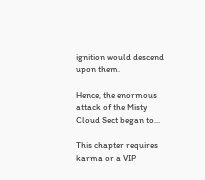ignition would descend upon them.

Hence, the enormous attack of the Misty Cloud Sect began to...

This chapter requires karma or a VIP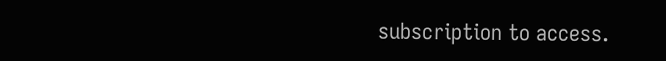subscription to access.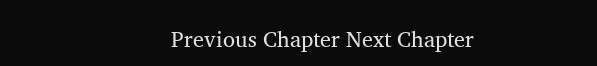Previous Chapter Next Chapter